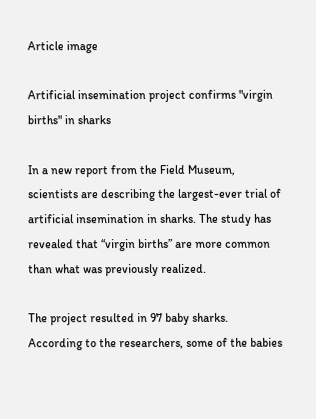Article image

Artificial insemination project confirms "virgin births" in sharks

In a new report from the Field Museum, scientists are describing the largest-ever trial of artificial insemination in sharks. The study has revealed that “virgin births” are more common than what was previously realized.

The project resulted in 97 baby sharks. According to the researchers, some of the babies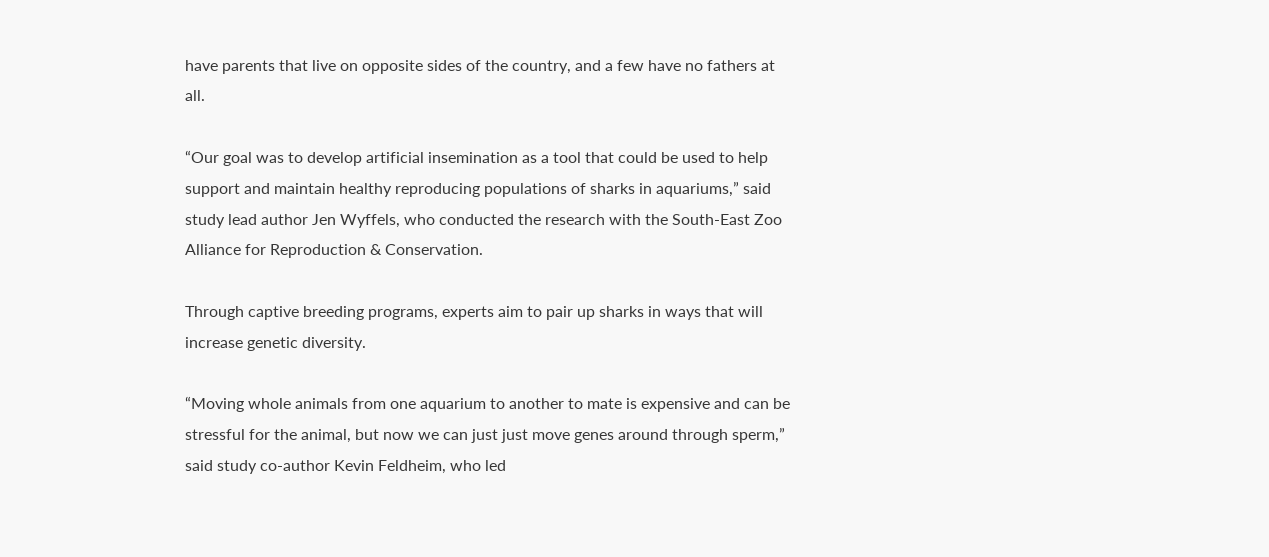have parents that live on opposite sides of the country, and a few have no fathers at all.

“Our goal was to develop artificial insemination as a tool that could be used to help support and maintain healthy reproducing populations of sharks in aquariums,” said study lead author Jen Wyffels, who conducted the research with the South-East Zoo Alliance for Reproduction & Conservation.

Through captive breeding programs, experts aim to pair up sharks in ways that will increase genetic diversity.

“Moving whole animals from one aquarium to another to mate is expensive and can be stressful for the animal, but now we can just just move genes around through sperm,” said study co-author Kevin Feldheim, who led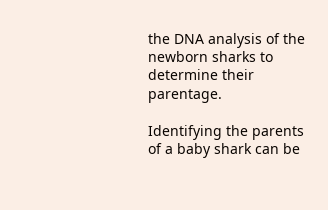the DNA analysis of the newborn sharks to determine their parentage.

Identifying the parents of a baby shark can be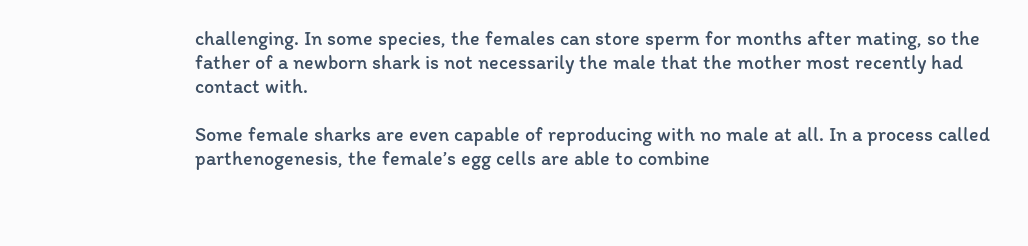challenging. In some species, the females can store sperm for months after mating, so the father of a newborn shark is not necessarily the male that the mother most recently had contact with.

Some female sharks are even capable of reproducing with no male at all. In a process called parthenogenesis, the female’s egg cells are able to combine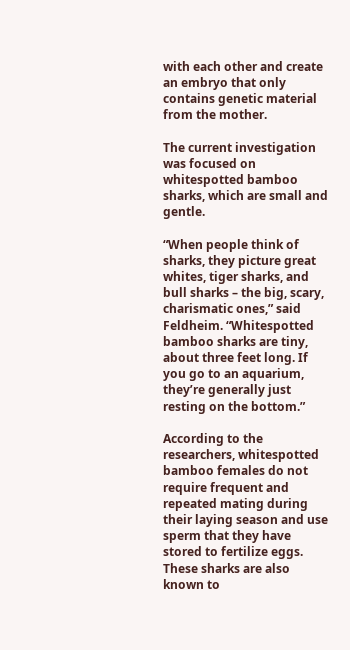with each other and create an embryo that only contains genetic material from the mother.

The current investigation was focused on whitespotted bamboo sharks, which are small and gentle.

“When people think of sharks, they picture great whites, tiger sharks, and bull sharks – the big, scary, charismatic ones,” said Feldheim. “Whitespotted bamboo sharks are tiny, about three feet long. If you go to an aquarium, they’re generally just resting on the bottom.”

According to the researchers, whitespotted bamboo females do not require frequent and repeated mating during their laying season and use sperm that they have stored to fertilize eggs. These sharks are also known to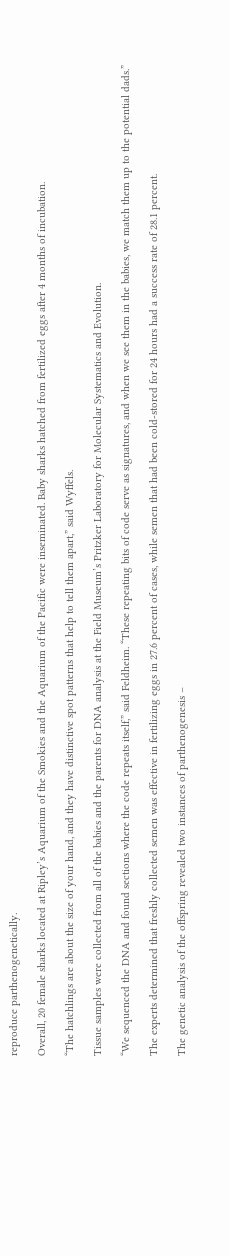reproduce parthenogenetically.

Overall, 20 female sharks located at Ripley’s Aquarium of the Smokies and the Aquarium of the Pacific were inseminated. Baby sharks hatched from fertilized eggs after 4 months of incubation.

“The hatchlings are about the size of your hand, and they have distinctive spot patterns that help to tell them apart,” said Wyffels.

Tissue samples were collected from all of the babies and the parents for DNA analysis at the Field Museum’s Pritzker Laboratory for Molecular Systematics and Evolution.

“We sequenced the DNA and found sections where the code repeats itself,” said Feldheim. “These repeating bits of code serve as signatures, and when we see them in the babies, we match them up to the potential dads.”

The experts determined that freshly collected semen was effective in fertilizing eggs in 27.6 percent of cases, while semen that had been cold-stored for 24 hours had a success rate of 28.1 percent.

The genetic analysis of the offspring revealed two instances of parthenogenesis –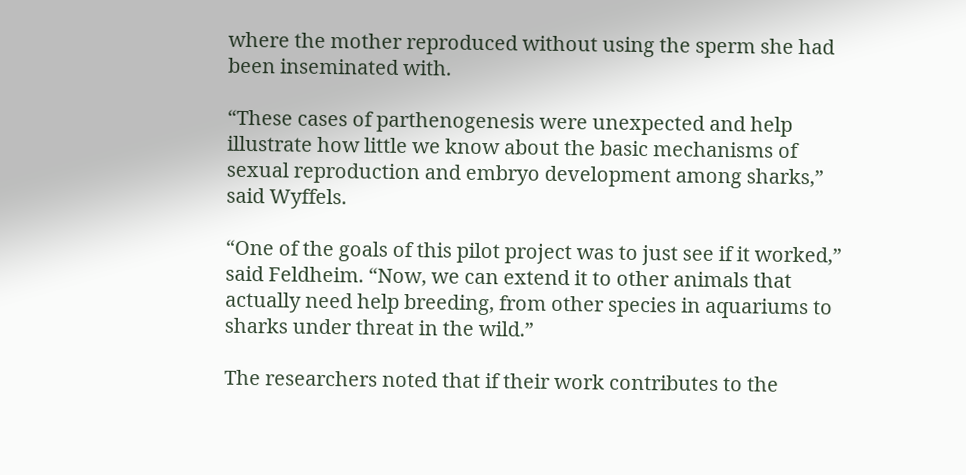where the mother reproduced without using the sperm she had been inseminated with.

“These cases of parthenogenesis were unexpected and help illustrate how little we know about the basic mechanisms of sexual reproduction and embryo development among sharks,” said Wyffels.

“One of the goals of this pilot project was to just see if it worked,” said Feldheim. “Now, we can extend it to other animals that actually need help breeding, from other species in aquariums to sharks under threat in the wild.”

The researchers noted that if their work contributes to the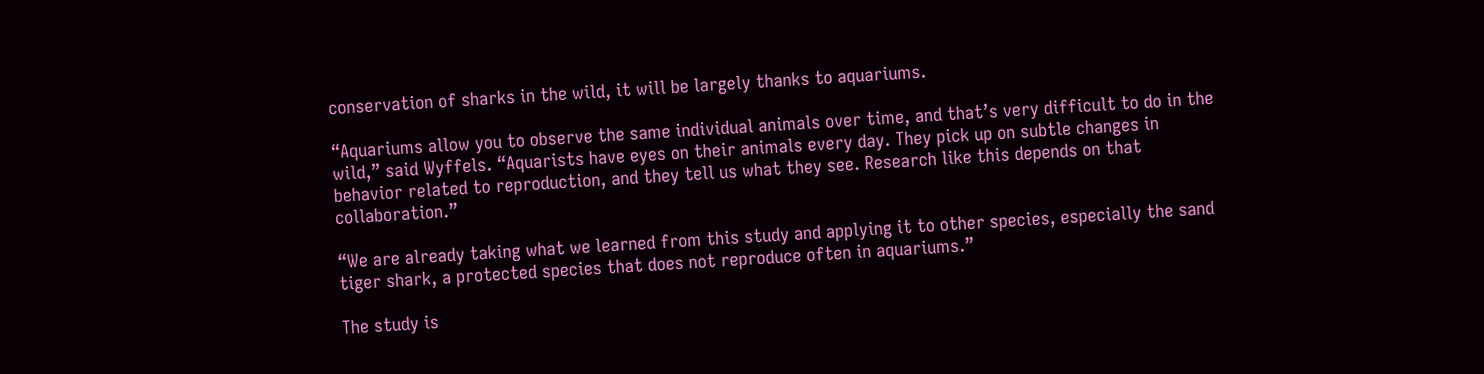conservation of sharks in the wild, it will be largely thanks to aquariums.

“Aquariums allow you to observe the same individual animals over time, and that’s very difficult to do in the wild,” said Wyffels. “Aquarists have eyes on their animals every day. They pick up on subtle changes in behavior related to reproduction, and they tell us what they see. Research like this depends on that collaboration.”

“We are already taking what we learned from this study and applying it to other species, especially the sand tiger shark, a protected species that does not reproduce often in aquariums.”

The study is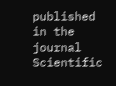published in the journal Scientific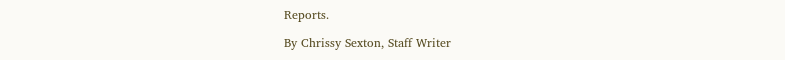Reports.

By Chrissy Sexton, Staff Writer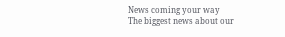News coming your way
The biggest news about our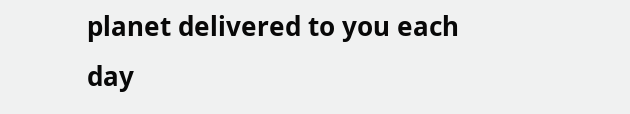planet delivered to you each day